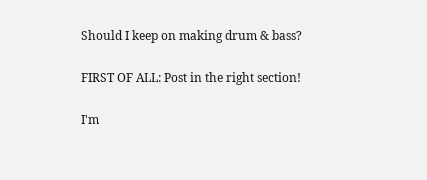Should I keep on making drum & bass?

FIRST OF ALL: Post in the right section!

I'm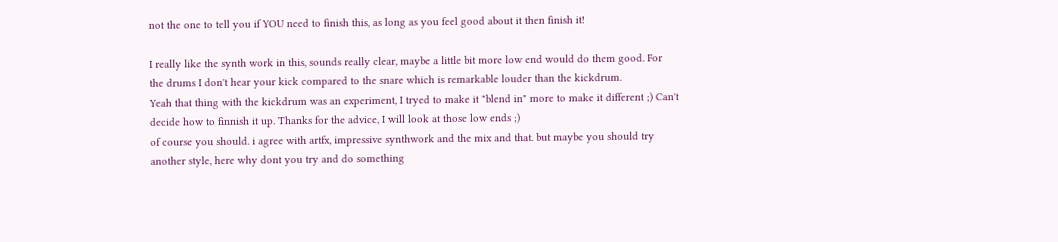not the one to tell you if YOU need to finish this, as long as you feel good about it then finish it!

I really like the synth work in this, sounds really clear, maybe a little bit more low end would do them good. For the drums I don't hear your kick compared to the snare which is remarkable louder than the kickdrum.
Yeah that thing with the kickdrum was an experiment, I tryed to make it "blend in" more to make it different ;) Can't decide how to finnish it up. Thanks for the advice, I will look at those low ends ;)
of course you should. i agree with artfx, impressive synthwork and the mix and that. but maybe you should try another style, here why dont you try and do something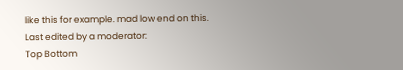like this for example. mad low end on this.
Last edited by a moderator:
Top Bottom